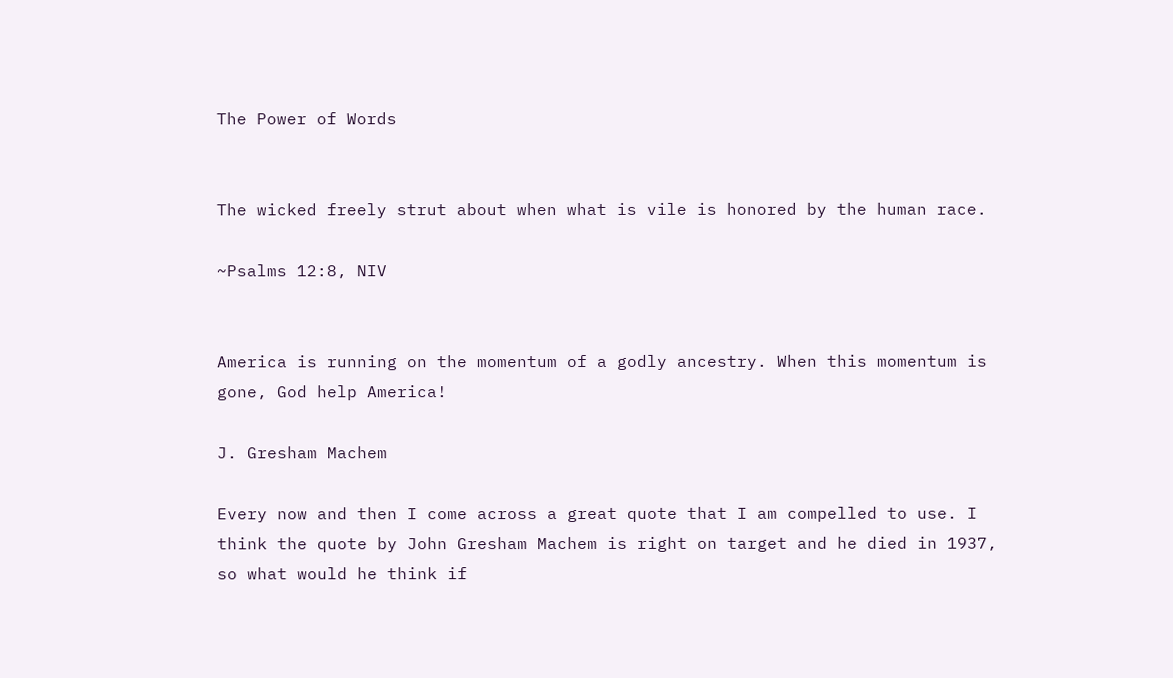The Power of Words


The wicked freely strut about when what is vile is honored by the human race.

~Psalms 12:8, NIV


America is running on the momentum of a godly ancestry. When this momentum is gone, God help America!

J. Gresham Machem

Every now and then I come across a great quote that I am compelled to use. I think the quote by John Gresham Machem is right on target and he died in 1937, so what would he think if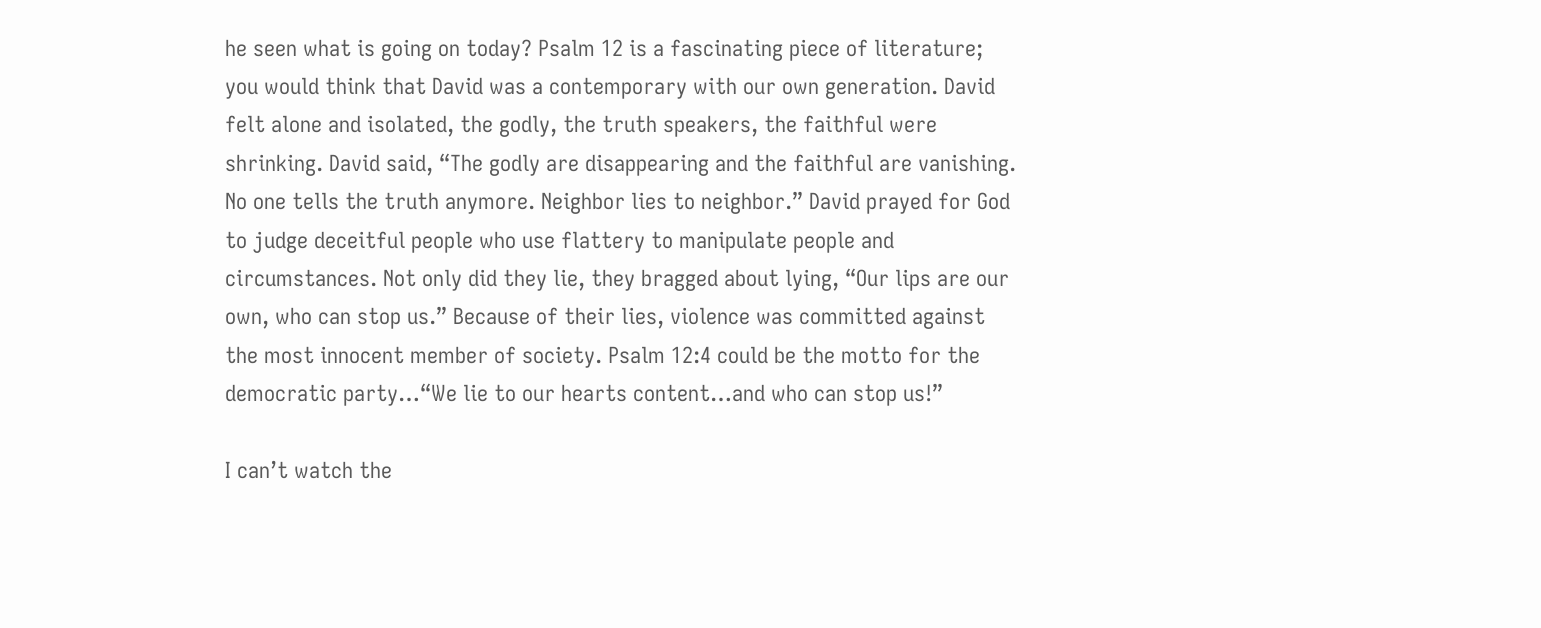he seen what is going on today? Psalm 12 is a fascinating piece of literature; you would think that David was a contemporary with our own generation. David felt alone and isolated, the godly, the truth speakers, the faithful were shrinking. David said, “The godly are disappearing and the faithful are vanishing. No one tells the truth anymore. Neighbor lies to neighbor.” David prayed for God to judge deceitful people who use flattery to manipulate people and circumstances. Not only did they lie, they bragged about lying, “Our lips are our own, who can stop us.” Because of their lies, violence was committed against the most innocent member of society. Psalm 12:4 could be the motto for the democratic party…“We lie to our hearts content…and who can stop us!”

I can’t watch the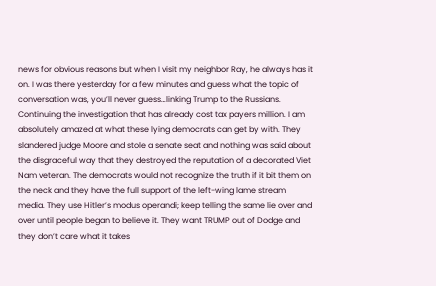news for obvious reasons but when I visit my neighbor Ray, he always has it on. I was there yesterday for a few minutes and guess what the topic of conversation was, you’ll never guess…linking Trump to the Russians. Continuing the investigation that has already cost tax payers million. I am absolutely amazed at what these lying democrats can get by with. They slandered judge Moore and stole a senate seat and nothing was said about the disgraceful way that they destroyed the reputation of a decorated Viet Nam veteran. The democrats would not recognize the truth if it bit them on the neck and they have the full support of the left-wing lame stream media. They use Hitler’s modus operandi; keep telling the same lie over and over until people began to believe it. They want TRUMP out of Dodge and they don’t care what it takes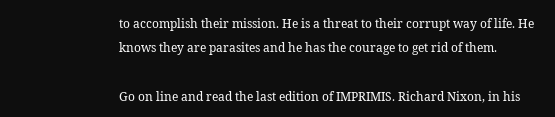to accomplish their mission. He is a threat to their corrupt way of life. He knows they are parasites and he has the courage to get rid of them.

Go on line and read the last edition of IMPRIMIS. Richard Nixon, in his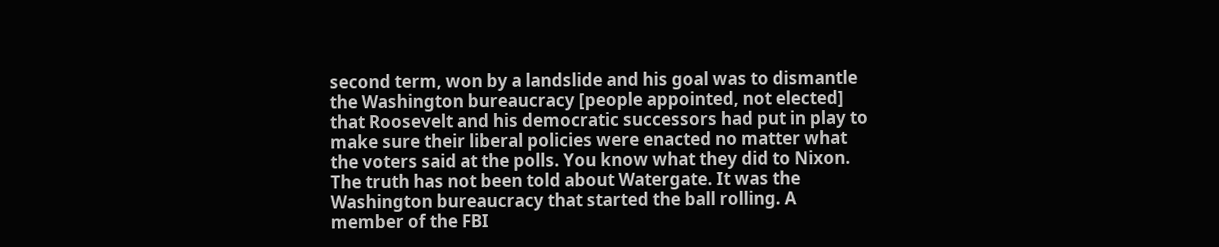second term, won by a landslide and his goal was to dismantle the Washington bureaucracy [people appointed, not elected] that Roosevelt and his democratic successors had put in play to make sure their liberal policies were enacted no matter what the voters said at the polls. You know what they did to Nixon. The truth has not been told about Watergate. It was the Washington bureaucracy that started the ball rolling. A member of the FBI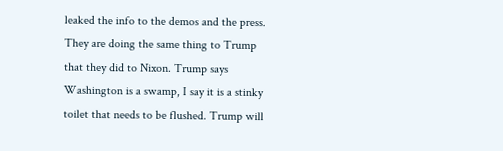leaked the info to the demos and the press. They are doing the same thing to Trump that they did to Nixon. Trump says Washington is a swamp, I say it is a stinky toilet that needs to be flushed. Trump will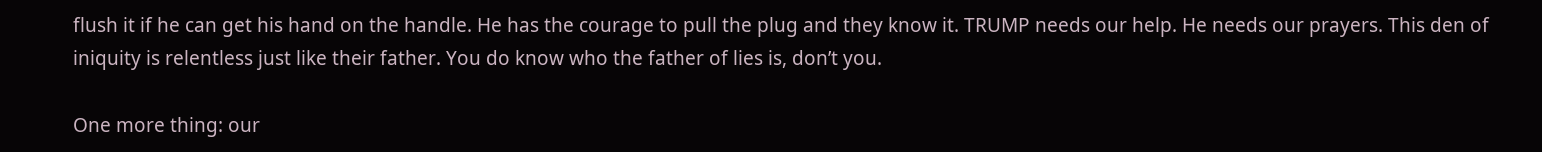flush it if he can get his hand on the handle. He has the courage to pull the plug and they know it. TRUMP needs our help. He needs our prayers. This den of iniquity is relentless just like their father. You do know who the father of lies is, don’t you.

One more thing: our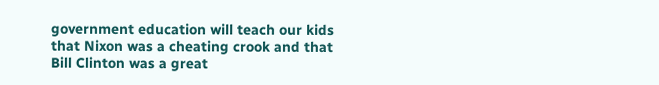government education will teach our kids that Nixon was a cheating crook and that Bill Clinton was a great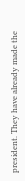president. They have already made the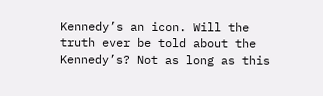Kennedy’s an icon. Will the truth ever be told about the Kennedy’s? Not as long as this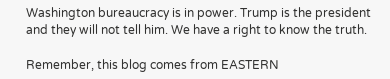Washington bureaucracy is in power. Trump is the president and they will not tell him. We have a right to know the truth.

Remember, this blog comes from EASTERN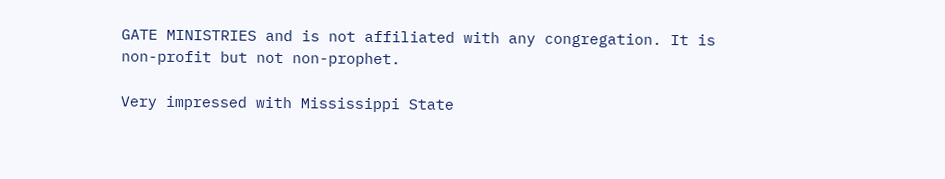GATE MINISTRIES and is not affiliated with any congregation. It is non-profit but not non-prophet.

Very impressed with Mississippi State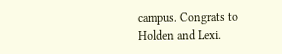campus. Congrats to Holden and Lexi.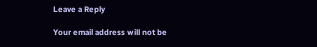Leave a Reply

Your email address will not be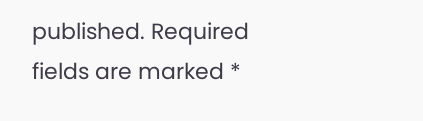published. Required fields are marked *